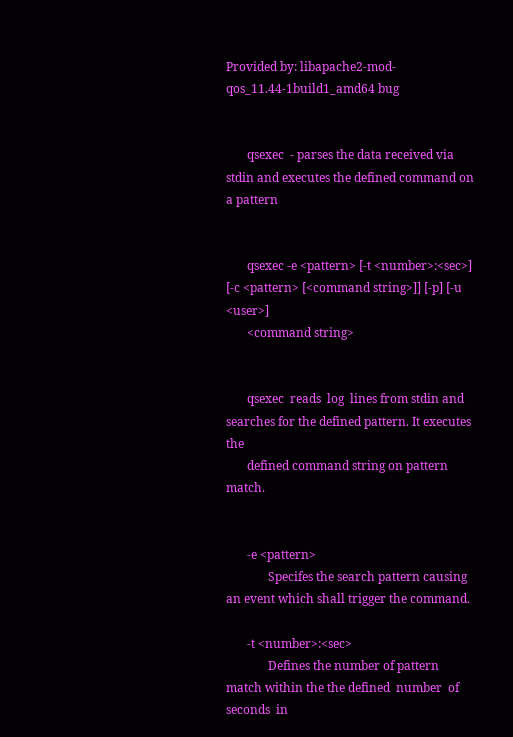Provided by: libapache2-mod-qos_11.44-1build1_amd64 bug


       qsexec  - parses the data received via stdin and executes the defined command on a pattern


       qsexec -e <pattern> [-t <number>:<sec>] [-c <pattern> [<command string>]] [-p] [-u <user>]
       <command string>


       qsexec  reads  log  lines from stdin and searches for the defined pattern. It executes the
       defined command string on pattern match.


       -e <pattern>
              Specifes the search pattern causing an event which shall trigger the command.

       -t <number>:<sec>
              Defines the number of pattern match within the the defined  number  of  seconds  in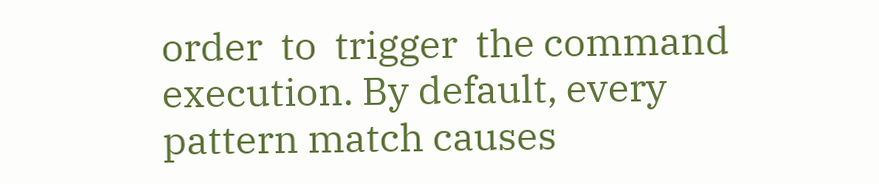order  to  trigger  the command execution. By default, every pattern match causes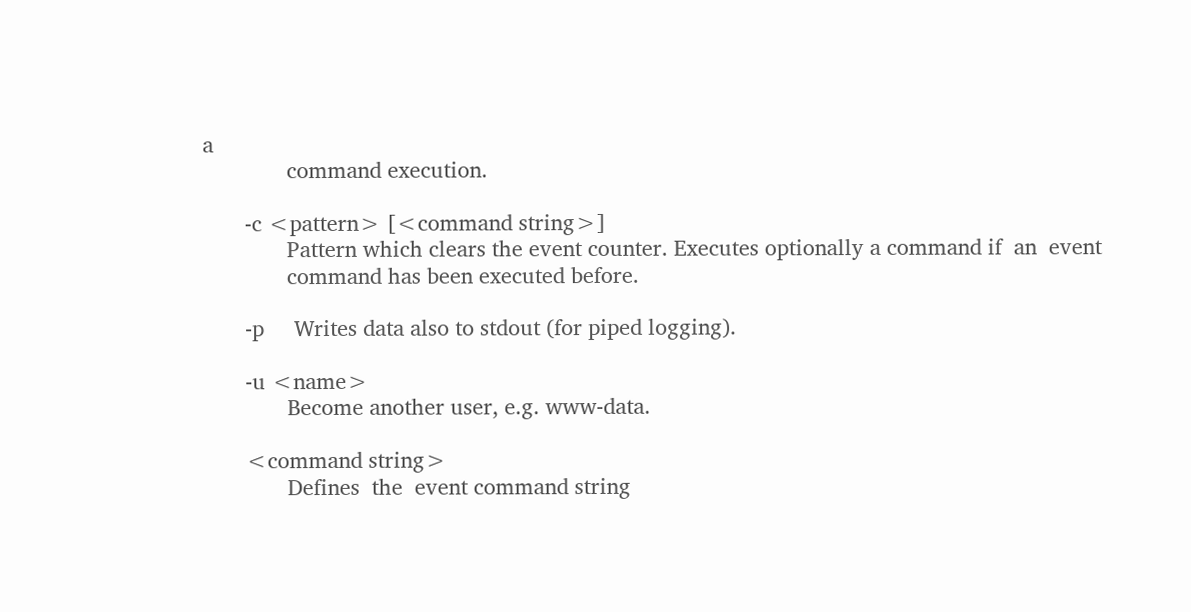a
              command execution.

       -c <pattern> [<command string>]
              Pattern which clears the event counter. Executes optionally a command if  an  event
              command has been executed before.

       -p     Writes data also to stdout (for piped logging).

       -u <name>
              Become another user, e.g. www-data.

       <command string>
              Defines  the  event command string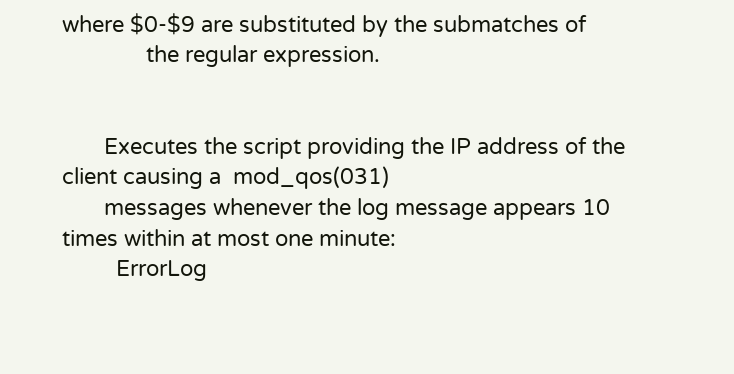where $0-$9 are substituted by the submatches of
              the regular expression.


       Executes the script providing the IP address of the client causing a  mod_qos(031)
       messages whenever the log message appears 10 times within at most one minute:
         ErrorLog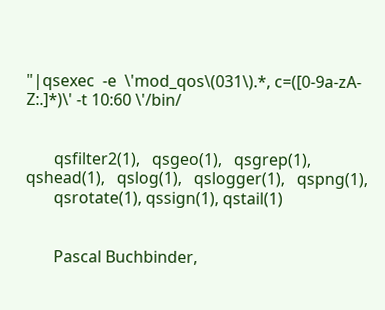"|qsexec  -e  \'mod_qos\(031\).*, c=([0-9a-zA-Z:.]*)\' -t 10:60 \'/bin/


       qsfilter2(1),   qsgeo(1),   qsgrep(1),   qshead(1),   qslog(1),   qslogger(1),   qspng(1),
       qsrotate(1), qssign(1), qstail(1)


       Pascal Buchbinder,